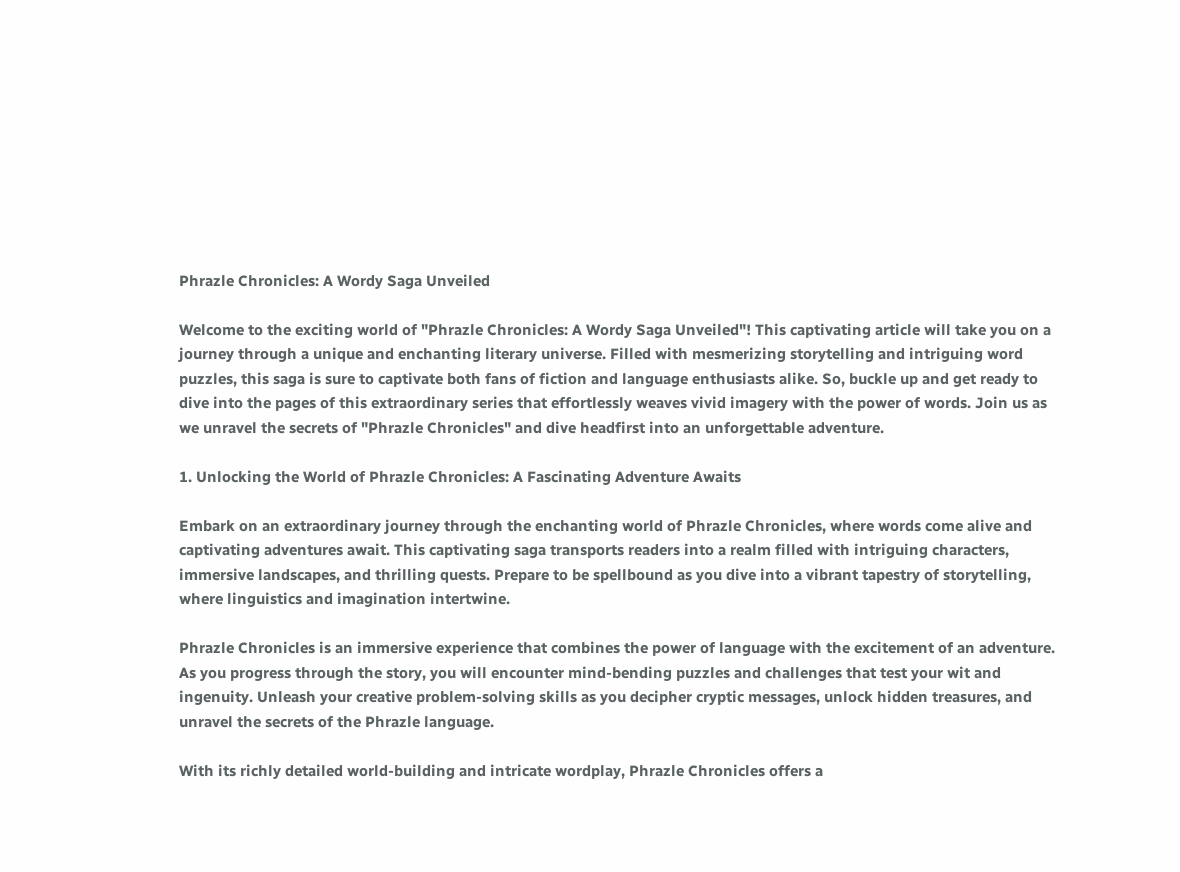Phrazle Chronicles: A Wordy Saga Unveiled

Welcome to the exciting world of "Phrazle Chronicles: A Wordy Saga Unveiled"! This captivating article will take you on a journey through a unique and enchanting literary universe. Filled with mesmerizing storytelling and intriguing word puzzles, this saga is sure to captivate both fans of fiction and language enthusiasts alike. So, buckle up and get ready to dive into the pages of this extraordinary series that effortlessly weaves vivid imagery with the power of words. Join us as we unravel the secrets of "Phrazle Chronicles" and dive headfirst into an unforgettable adventure.

1. Unlocking the World of Phrazle Chronicles: A Fascinating Adventure Awaits

Embark on an extraordinary journey through the enchanting world of Phrazle Chronicles, where words come alive and captivating adventures await. This captivating saga transports readers into a realm filled with intriguing characters, immersive landscapes, and thrilling quests. Prepare to be spellbound as you dive into a vibrant tapestry of storytelling, where linguistics and imagination intertwine.

Phrazle Chronicles is an immersive experience that combines the power of language with the excitement of an adventure. As you progress through the story, you will encounter mind-bending puzzles and challenges that test your wit and ingenuity. Unleash your creative problem-solving skills as you decipher cryptic messages, unlock hidden treasures, and unravel the secrets of the Phrazle language.

With its richly detailed world-building and intricate wordplay, Phrazle Chronicles offers a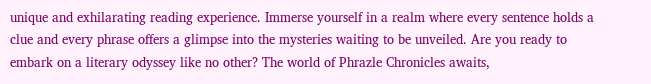unique and exhilarating reading experience. Immerse yourself in a realm where every sentence holds a clue and every phrase offers a glimpse into the mysteries waiting to be unveiled. Are you ready to embark on a literary odyssey like no other? The world of Phrazle Chronicles awaits,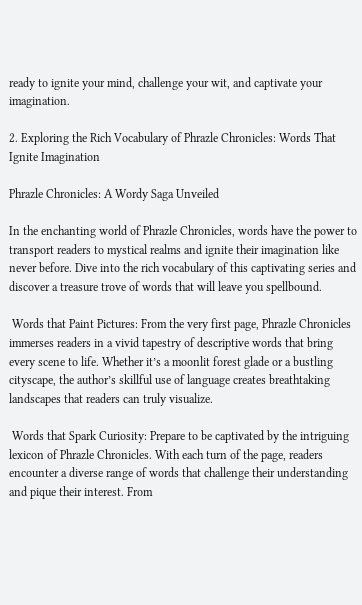ready to ignite your mind, challenge your wit, and captivate your imagination.

2. Exploring the Rich Vocabulary of Phrazle Chronicles: Words That Ignite Imagination

Phrazle Chronicles: A Wordy Saga Unveiled

In the enchanting world of Phrazle Chronicles, words have the power to transport readers to mystical realms and ignite their imagination like never before. Dive into the rich vocabulary of this captivating series and discover a treasure trove of words that will leave you spellbound.

 Words that Paint Pictures: From the very first page, Phrazle Chronicles immerses readers in a vivid tapestry of descriptive words that bring every scene to life. Whether it’s a moonlit forest glade or a bustling cityscape, the author’s skillful use of language creates breathtaking landscapes that readers can truly visualize.

 Words that Spark Curiosity: Prepare to be captivated by the intriguing lexicon of Phrazle Chronicles. With each turn of the page, readers encounter a diverse range of words that challenge their understanding and pique their interest. From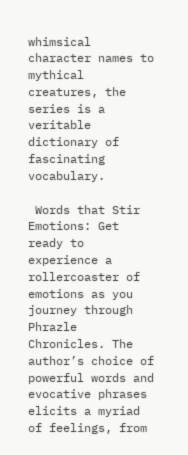whimsical character names to mythical creatures, the series is a veritable dictionary of fascinating vocabulary.

 Words that Stir Emotions: Get ready to experience a rollercoaster of emotions as you journey through Phrazle Chronicles. The author’s choice of powerful words and evocative phrases elicits a myriad of feelings, from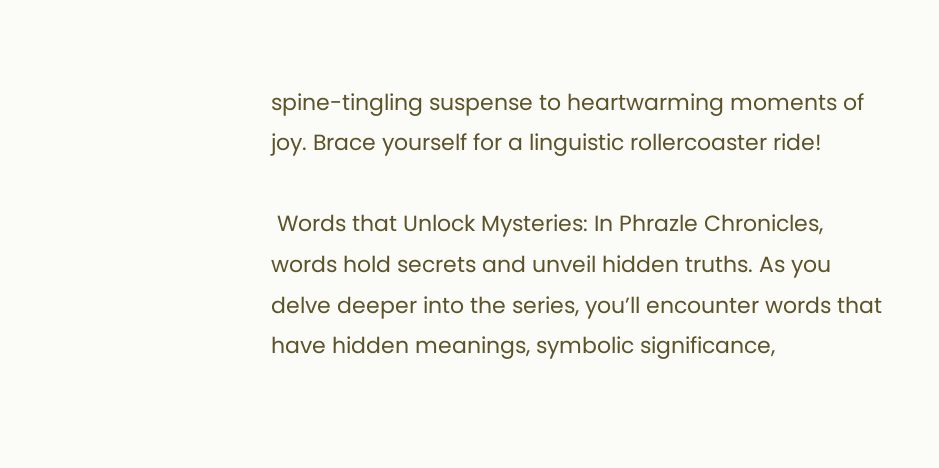spine-tingling suspense to heartwarming moments of joy. Brace yourself for a linguistic rollercoaster ride!

 Words that Unlock Mysteries: In Phrazle Chronicles, words hold secrets and unveil hidden truths. As you delve deeper into the series, you’ll encounter words that have hidden meanings, symbolic significance,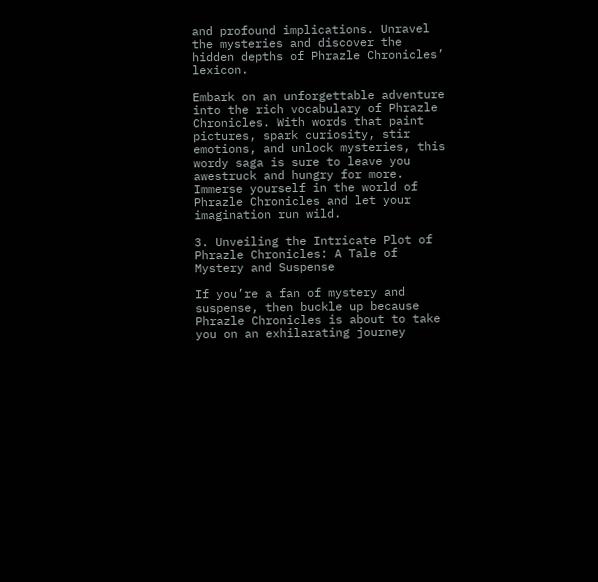and profound implications. Unravel the mysteries and discover the hidden depths of Phrazle Chronicles’ lexicon.

Embark on an unforgettable adventure into the rich vocabulary of Phrazle Chronicles. With words that paint pictures, spark curiosity, stir emotions, and unlock mysteries, this wordy saga is sure to leave you awestruck and hungry for more. Immerse yourself in the world of Phrazle Chronicles and let your imagination run wild.

3. Unveiling the Intricate Plot of Phrazle Chronicles: A Tale of Mystery and Suspense

If you’re a fan of mystery and suspense, then buckle up because Phrazle Chronicles is about to take you on an exhilarating journey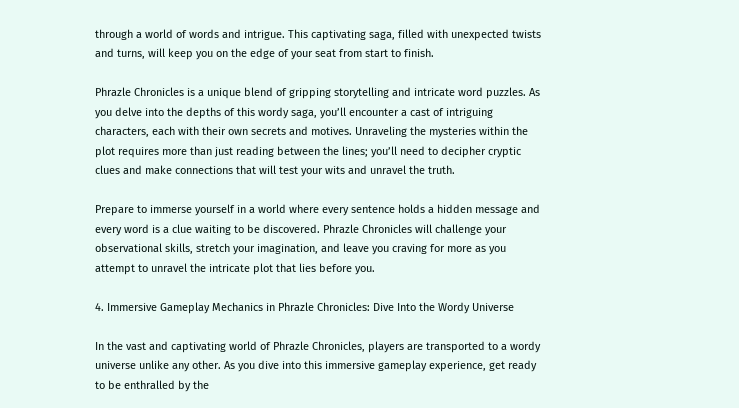through a world of words and intrigue. This captivating saga, filled with unexpected twists and turns, will keep you on the edge of your seat from start to finish.

Phrazle Chronicles is a unique blend of gripping storytelling and intricate word puzzles. As you delve into the depths of this wordy saga, you’ll encounter a cast of intriguing characters, each with their own secrets and motives. Unraveling the mysteries within the plot requires more than just reading between the lines; you’ll need to decipher cryptic clues and make connections that will test your wits and unravel the truth.

Prepare to immerse yourself in a world where every sentence holds a hidden message and every word is a clue waiting to be discovered. Phrazle Chronicles will challenge your observational skills, stretch your imagination, and leave you craving for more as you attempt to unravel the intricate plot that lies before you.

4. Immersive Gameplay Mechanics in Phrazle Chronicles: Dive Into the Wordy Universe

In the vast and captivating world of Phrazle Chronicles, players are transported to a wordy universe unlike any other. As you dive into this immersive gameplay experience, get ready to be enthralled by the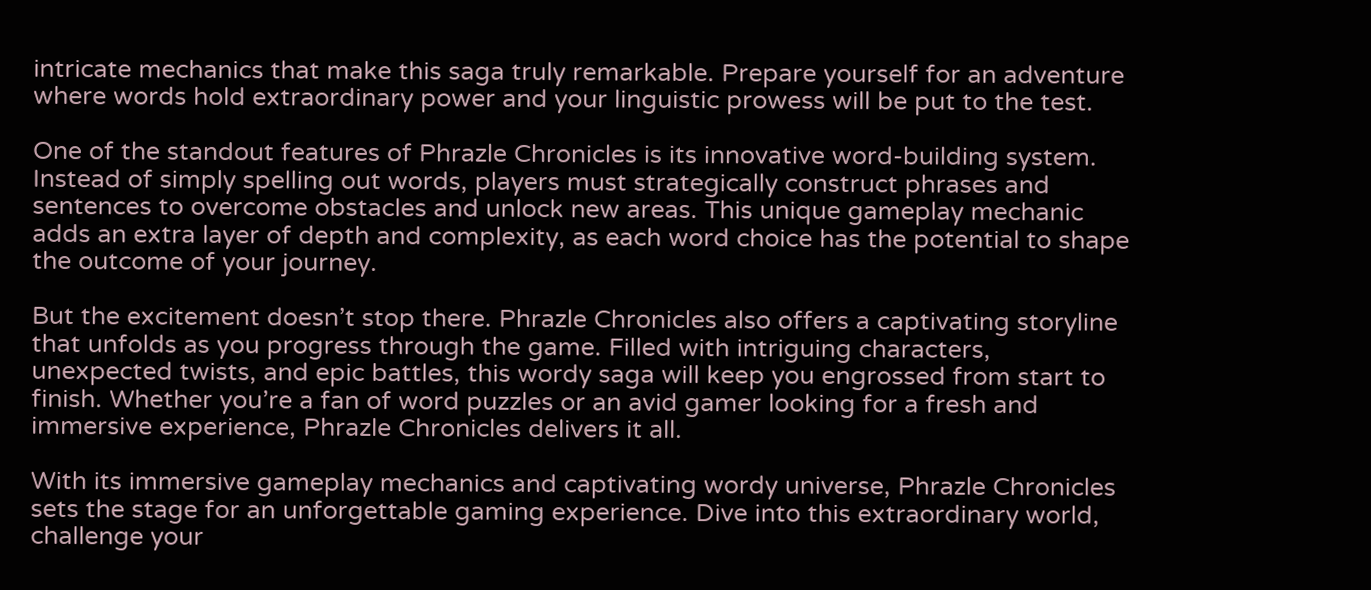intricate mechanics that make this saga truly remarkable. Prepare yourself for an adventure where words hold extraordinary power and your linguistic prowess will be put to the test.

One of the standout features of Phrazle Chronicles is its innovative word-building system. Instead of simply spelling out words, players must strategically construct phrases and sentences to overcome obstacles and unlock new areas. This unique gameplay mechanic adds an extra layer of depth and complexity, as each word choice has the potential to shape the outcome of your journey.

But the excitement doesn’t stop there. Phrazle Chronicles also offers a captivating storyline that unfolds as you progress through the game. Filled with intriguing characters, unexpected twists, and epic battles, this wordy saga will keep you engrossed from start to finish. Whether you’re a fan of word puzzles or an avid gamer looking for a fresh and immersive experience, Phrazle Chronicles delivers it all.

With its immersive gameplay mechanics and captivating wordy universe, Phrazle Chronicles sets the stage for an unforgettable gaming experience. Dive into this extraordinary world, challenge your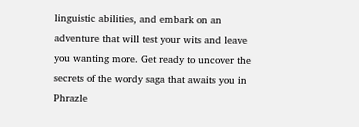linguistic abilities, and embark on an adventure that will test your wits and leave you wanting more. Get ready to uncover the secrets of the wordy saga that awaits you in Phrazle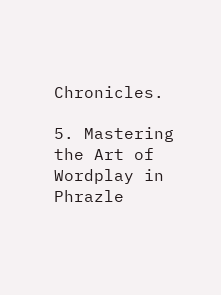Chronicles.

5. Mastering the Art of Wordplay in Phrazle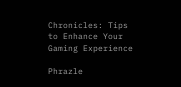Chronicles: Tips to Enhance Your Gaming Experience

Phrazle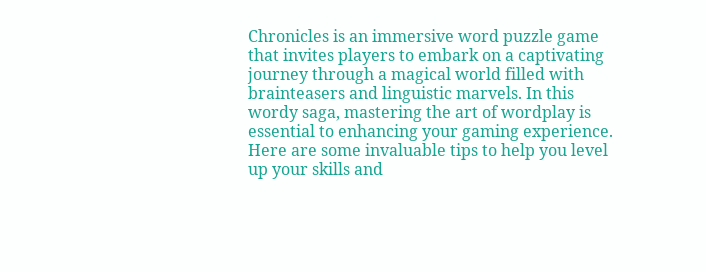Chronicles is an immersive word puzzle game that invites players to embark on a captivating journey through a magical world filled with brainteasers and linguistic marvels. In this wordy saga, mastering the art of wordplay is essential to enhancing your gaming experience. Here are some invaluable tips to help you level up your skills and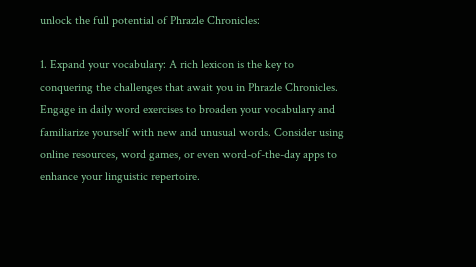unlock the full potential of Phrazle Chronicles:

1. Expand your vocabulary: A rich lexicon is the key to conquering the challenges that await you in Phrazle Chronicles. Engage in daily word exercises to broaden your vocabulary and familiarize yourself with new and unusual words. Consider using online resources, word games, or even word-of-the-day apps to enhance your linguistic repertoire.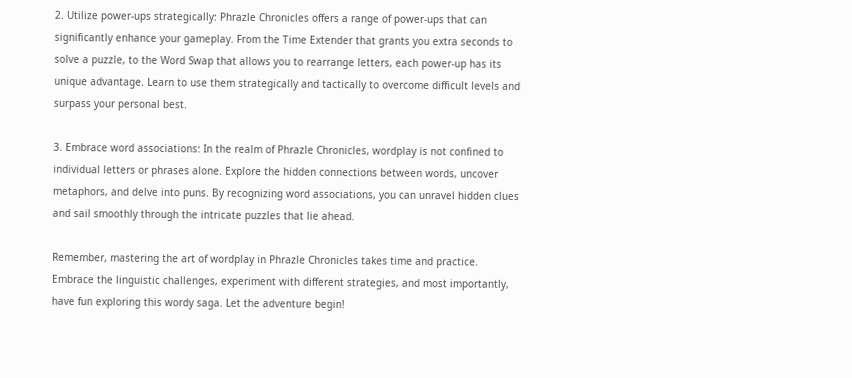2. Utilize power-ups strategically: Phrazle Chronicles offers a range of power-ups that can significantly enhance your gameplay. From the Time Extender that grants you extra seconds to solve a puzzle, to the Word Swap that allows you to rearrange letters, each power-up has its unique advantage. Learn to use them strategically and tactically to overcome difficult levels and surpass your personal best.

3. Embrace word associations: In the realm of Phrazle Chronicles, wordplay is not confined to individual letters or phrases alone. Explore the hidden connections between words, uncover metaphors, and delve into puns. By recognizing word associations, you can unravel hidden clues and sail smoothly through the intricate puzzles that lie ahead.

Remember, mastering the art of wordplay in Phrazle Chronicles takes time and practice. Embrace the linguistic challenges, experiment with different strategies, and most importantly, have fun exploring this wordy saga. Let the adventure begin!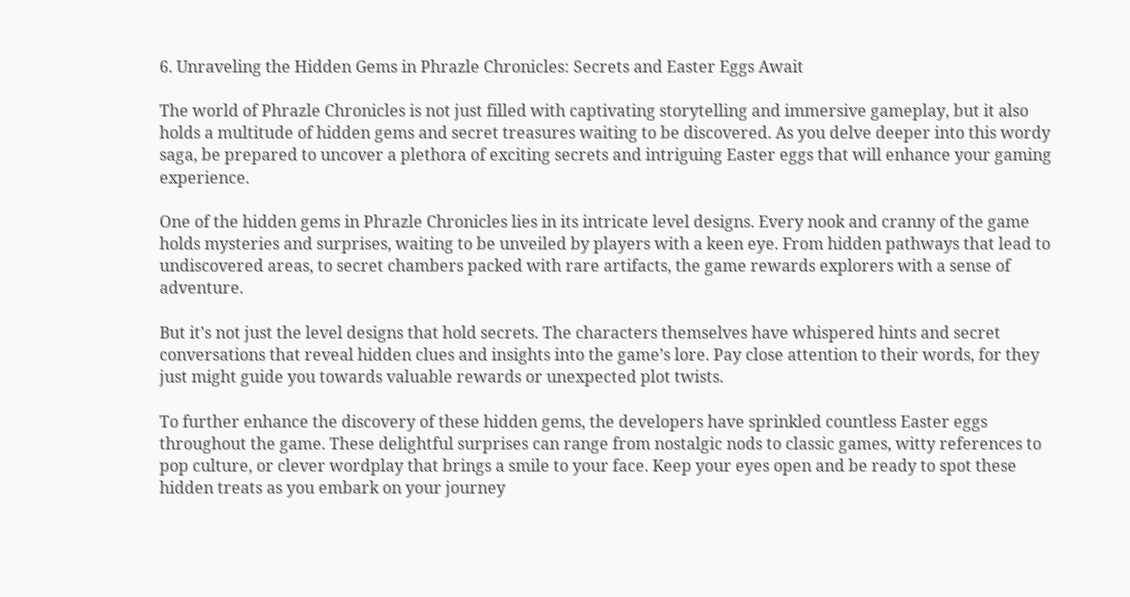6. Unraveling the Hidden Gems in Phrazle Chronicles: Secrets and Easter Eggs Await

The world of Phrazle Chronicles is not just filled with captivating storytelling and immersive gameplay, but it also holds a multitude of hidden gems and secret treasures waiting to be discovered. As you delve deeper into this wordy saga, be prepared to uncover a plethora of exciting secrets and intriguing Easter eggs that will enhance your gaming experience.

One of the hidden gems in Phrazle Chronicles lies in its intricate level designs. Every nook and cranny of the game holds mysteries and surprises, waiting to be unveiled by players with a keen eye. From hidden pathways that lead to undiscovered areas, to secret chambers packed with rare artifacts, the game rewards explorers with a sense of adventure.

But it’s not just the level designs that hold secrets. The characters themselves have whispered hints and secret conversations that reveal hidden clues and insights into the game’s lore. Pay close attention to their words, for they just might guide you towards valuable rewards or unexpected plot twists.

To further enhance the discovery of these hidden gems, the developers have sprinkled countless Easter eggs throughout the game. These delightful surprises can range from nostalgic nods to classic games, witty references to pop culture, or clever wordplay that brings a smile to your face. Keep your eyes open and be ready to spot these hidden treats as you embark on your journey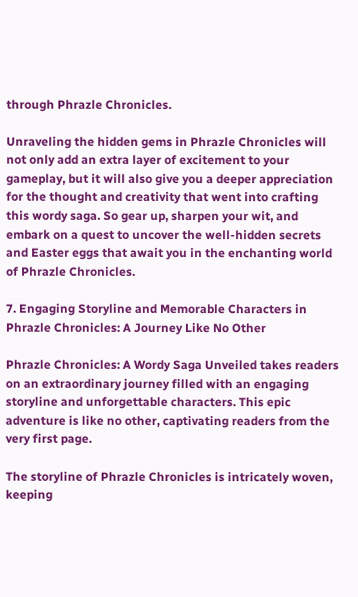through Phrazle Chronicles.

Unraveling the hidden gems in Phrazle Chronicles will not only add an extra layer of excitement to your gameplay, but it will also give you a deeper appreciation for the thought and creativity that went into crafting this wordy saga. So gear up, sharpen your wit, and embark on a quest to uncover the well-hidden secrets and Easter eggs that await you in the enchanting world of Phrazle Chronicles.

7. Engaging Storyline and Memorable Characters in Phrazle Chronicles: A Journey Like No Other

Phrazle Chronicles: A Wordy Saga Unveiled takes readers on an extraordinary journey filled with an engaging storyline and unforgettable characters. This epic adventure is like no other, captivating readers from the very first page.

The storyline of Phrazle Chronicles is intricately woven, keeping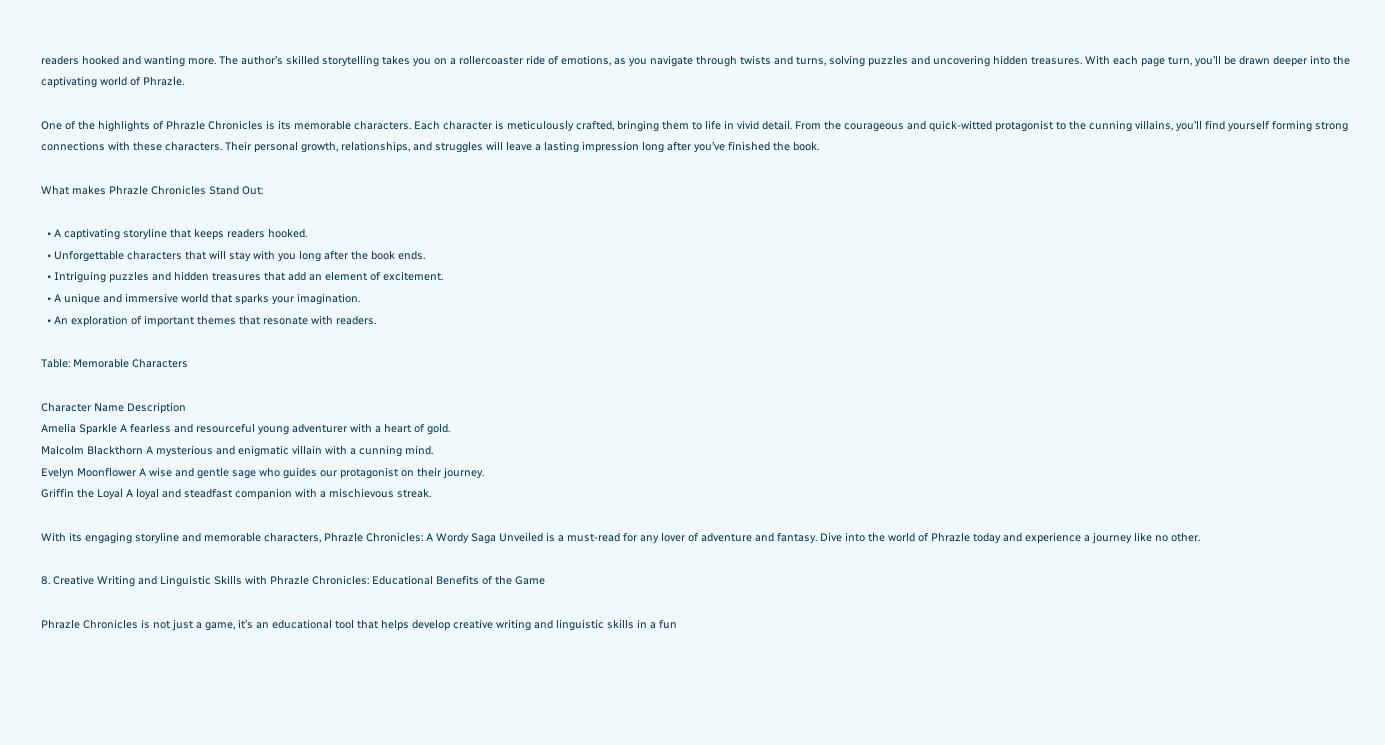readers hooked and wanting more. The author’s skilled storytelling takes you on a rollercoaster ride of emotions, as you navigate through twists and turns, solving puzzles and uncovering hidden treasures. With each page turn, you’ll be drawn deeper into the captivating world of Phrazle.

One of the highlights of Phrazle Chronicles is its memorable characters. Each character is meticulously crafted, bringing them to life in vivid detail. From the courageous and quick-witted protagonist to the cunning villains, you’ll find yourself forming strong connections with these characters. Their personal growth, relationships, and struggles will leave a lasting impression long after you’ve finished the book.

What makes Phrazle Chronicles Stand Out:

  • A captivating storyline that keeps readers hooked.
  • Unforgettable characters that will stay with you long after the book ends.
  • Intriguing puzzles and hidden treasures that add an element of excitement.
  • A unique and immersive world that sparks your imagination.
  • An exploration of important themes that resonate with readers.

Table: Memorable Characters

Character Name Description
Amelia Sparkle A fearless and resourceful young adventurer with a heart of gold.
Malcolm Blackthorn A mysterious and enigmatic villain with a cunning mind.
Evelyn Moonflower A wise and gentle sage who guides our protagonist on their journey.
Griffin the Loyal A loyal and steadfast companion with a mischievous streak.

With its engaging storyline and memorable characters, Phrazle Chronicles: A Wordy Saga Unveiled is a must-read for any lover of adventure and fantasy. Dive into the world of Phrazle today and experience a journey like no other.

8. Creative Writing and Linguistic Skills with Phrazle Chronicles: Educational Benefits of the Game

Phrazle Chronicles is not just a game, it’s an educational tool that helps develop creative writing and linguistic skills in a fun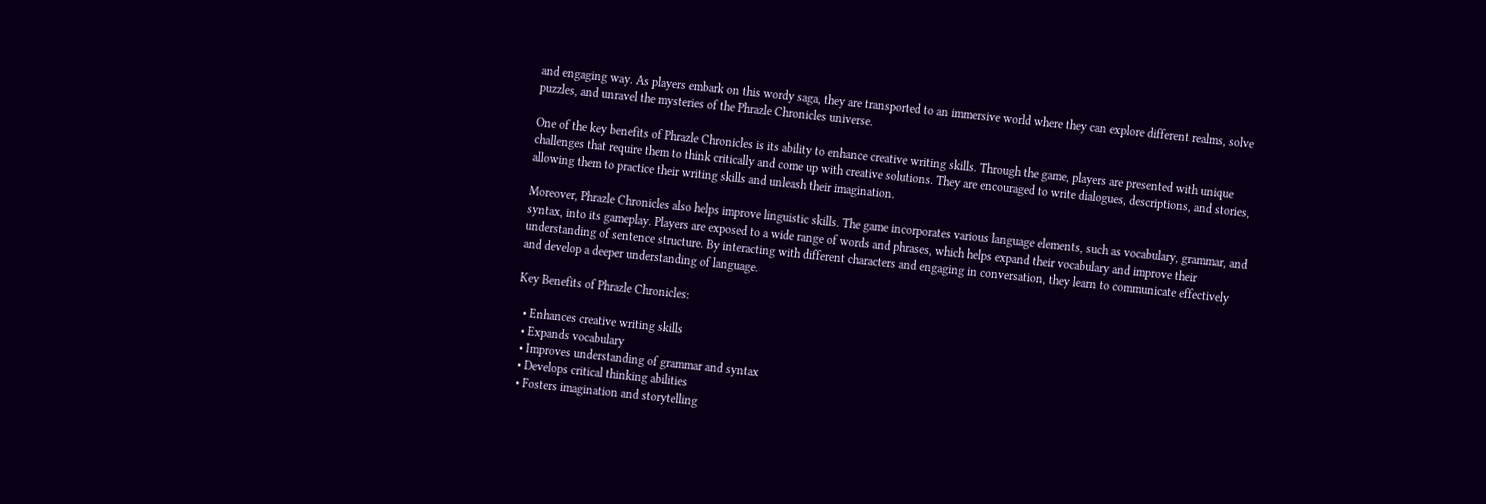and engaging way. As players embark on this wordy saga, they are transported to an immersive world where they can explore different realms, solve puzzles, and unravel the mysteries of the Phrazle Chronicles universe.

One of the key benefits of Phrazle Chronicles is its ability to enhance creative writing skills. Through the game, players are presented with unique challenges that require them to think critically and come up with creative solutions. They are encouraged to write dialogues, descriptions, and stories, allowing them to practice their writing skills and unleash their imagination.

Moreover, Phrazle Chronicles also helps improve linguistic skills. The game incorporates various language elements, such as vocabulary, grammar, and syntax, into its gameplay. Players are exposed to a wide range of words and phrases, which helps expand their vocabulary and improve their understanding of sentence structure. By interacting with different characters and engaging in conversation, they learn to communicate effectively and develop a deeper understanding of language.

Key Benefits of Phrazle Chronicles:

  • Enhances creative writing skills
  • Expands vocabulary
  • Improves understanding of grammar and syntax
  • Develops critical thinking abilities
  • Fosters imagination and storytelling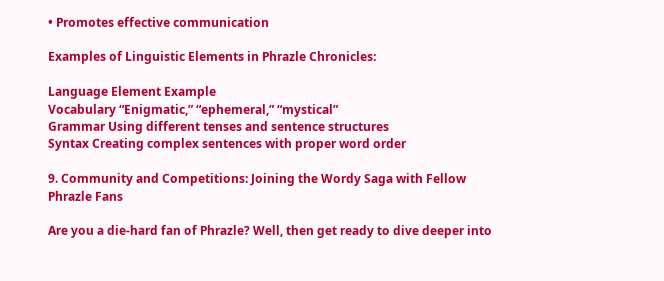• Promotes effective communication

Examples of Linguistic Elements in Phrazle Chronicles:

Language Element Example
Vocabulary “Enigmatic,” “ephemeral,” “mystical”
Grammar Using different tenses and sentence structures
Syntax Creating complex sentences with proper word order

9. Community and Competitions: Joining the Wordy Saga with Fellow Phrazle Fans

Are you a die-hard fan of Phrazle? Well, then get ready to dive deeper into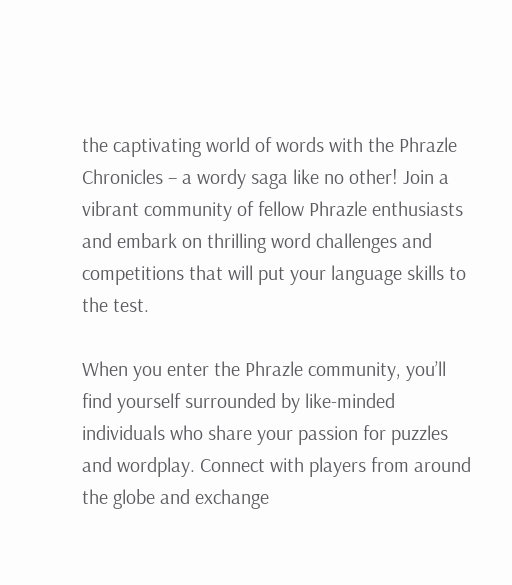the captivating world of words with the Phrazle Chronicles – a wordy saga like no other! Join a vibrant community of fellow Phrazle enthusiasts and embark on thrilling word challenges and competitions that will put your language skills to the test.

When you enter the Phrazle community, you’ll find yourself surrounded by like-minded individuals who share your passion for puzzles and wordplay. Connect with players from around the globe and exchange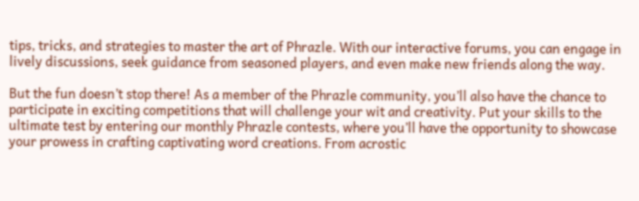tips, tricks, and strategies to master the art of Phrazle. With our interactive forums, you can engage in lively discussions, seek guidance from seasoned players, and even make new friends along the way.

But the fun doesn’t stop there! As a member of the Phrazle community, you’ll also have the chance to participate in exciting competitions that will challenge your wit and creativity. Put your skills to the ultimate test by entering our monthly Phrazle contests, where you’ll have the opportunity to showcase your prowess in crafting captivating word creations. From acrostic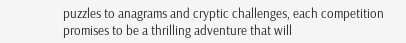puzzles to anagrams and cryptic challenges, each competition promises to be a thrilling adventure that will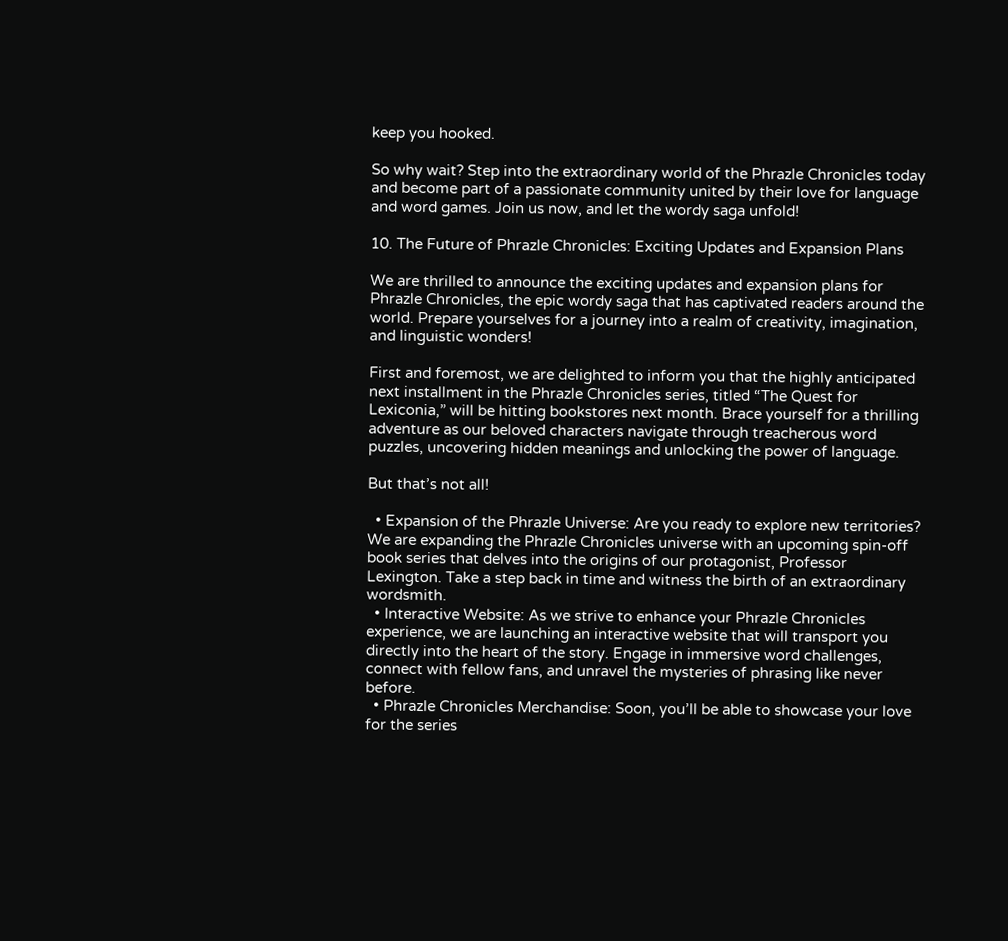keep you hooked.

So why wait? Step into the extraordinary world of the Phrazle Chronicles today and become part of a passionate community united by their love for language and word games. Join us now, and let the wordy saga unfold!

10. The Future of Phrazle Chronicles: Exciting Updates and Expansion Plans

We are thrilled to announce the exciting updates and expansion plans for Phrazle Chronicles, the epic wordy saga that has captivated readers around the world. Prepare yourselves for a journey into a realm of creativity, imagination, and linguistic wonders!

First and foremost, we are delighted to inform you that the highly anticipated next installment in the Phrazle Chronicles series, titled “The Quest for Lexiconia,” will be hitting bookstores next month. Brace yourself for a thrilling adventure as our beloved characters navigate through treacherous word puzzles, uncovering hidden meanings and unlocking the power of language.

But that’s not all!

  • Expansion of the Phrazle Universe: Are you ready to explore new territories? We are expanding the Phrazle Chronicles universe with an upcoming spin-off book series that delves into the origins of our protagonist, Professor Lexington. Take a step back in time and witness the birth of an extraordinary wordsmith.
  • Interactive Website: As we strive to enhance your Phrazle Chronicles experience, we are launching an interactive website that will transport you directly into the heart of the story. Engage in immersive word challenges, connect with fellow fans, and unravel the mysteries of phrasing like never before.
  • Phrazle Chronicles Merchandise: Soon, you’ll be able to showcase your love for the series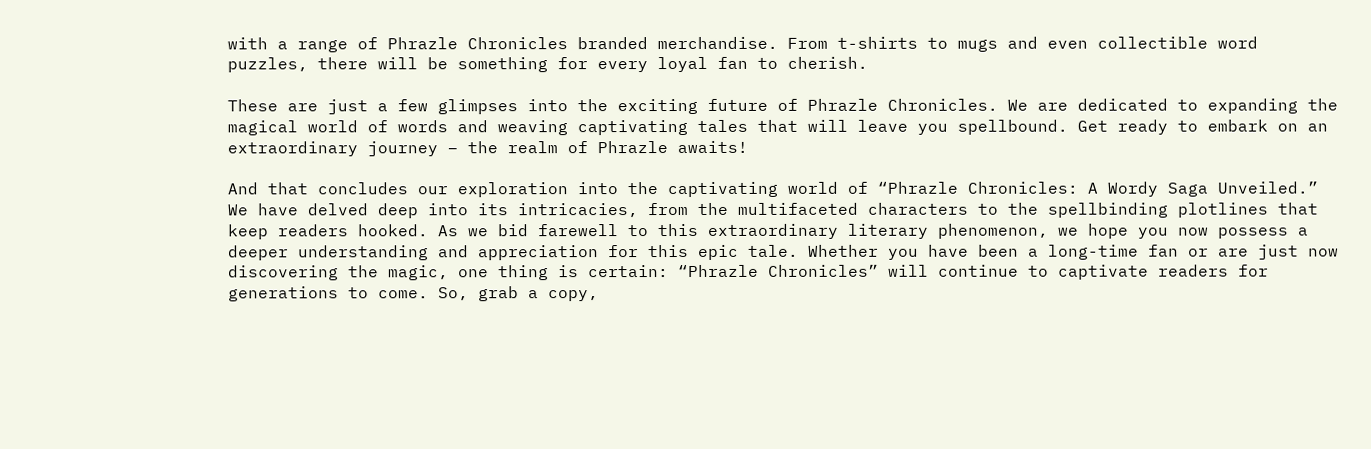with a range of Phrazle Chronicles branded merchandise. From t-shirts to mugs and even collectible word puzzles, there will be something for every loyal fan to cherish.

These are just a few glimpses into the exciting future of Phrazle Chronicles. We are dedicated to expanding the magical world of words and weaving captivating tales that will leave you spellbound. Get ready to embark on an extraordinary journey – the realm of Phrazle awaits!

And that concludes our exploration into the captivating world of “Phrazle Chronicles: A Wordy Saga Unveiled.” We have delved deep into its intricacies, from the multifaceted characters to the spellbinding plotlines that keep readers hooked. As we bid farewell to this extraordinary literary phenomenon, we hope you now possess a deeper understanding and appreciation for this epic tale. Whether you have been a long-time fan or are just now discovering the magic, one thing is certain: “Phrazle Chronicles” will continue to captivate readers for generations to come. So, grab a copy,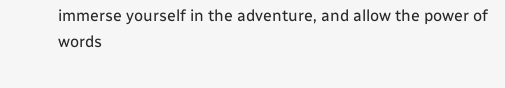immerse yourself in the adventure, and allow the power of words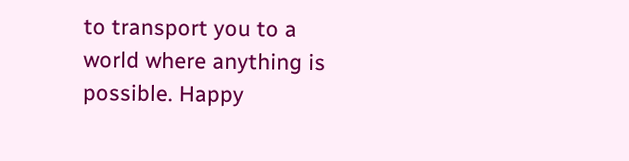to transport you to a world where anything is possible. Happy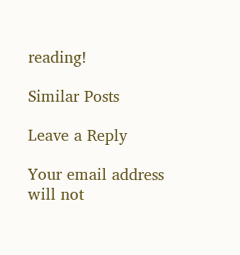reading!

Similar Posts

Leave a Reply

Your email address will not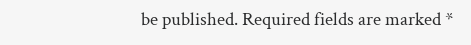be published. Required fields are marked *